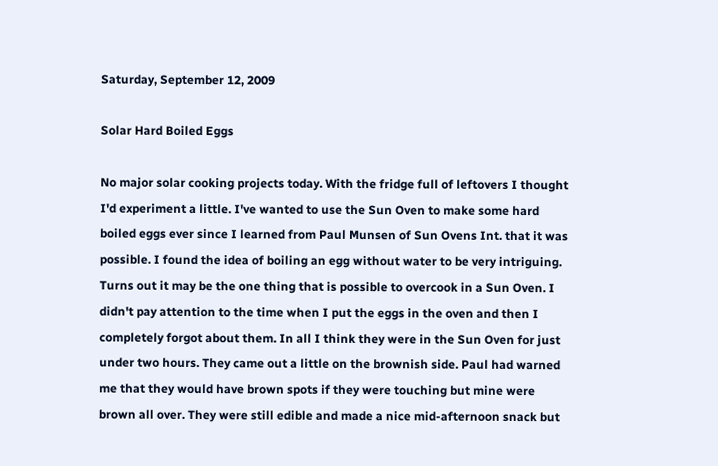Saturday, September 12, 2009

Solar Hard Boiled Eggs

No major solar cooking projects today. With the fridge full of leftovers I thought I'd experiment a little. I've wanted to use the Sun Oven to make some hard boiled eggs ever since I learned from Paul Munsen of Sun Ovens Int. that it was possible. I found the idea of boiling an egg without water to be very intriguing. Turns out it may be the one thing that is possible to overcook in a Sun Oven. I didn't pay attention to the time when I put the eggs in the oven and then I completely forgot about them. In all I think they were in the Sun Oven for just under two hours. They came out a little on the brownish side. Paul had warned me that they would have brown spots if they were touching but mine were brown all over. They were still edible and made a nice mid-afternoon snack but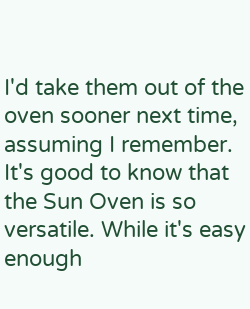I'd take them out of the oven sooner next time, assuming I remember. It's good to know that the Sun Oven is so versatile. While it's easy enough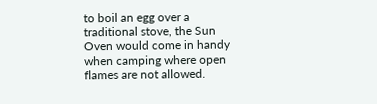to boil an egg over a traditional stove, the Sun Oven would come in handy when camping where open flames are not allowed.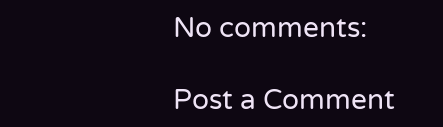No comments:

Post a Comment